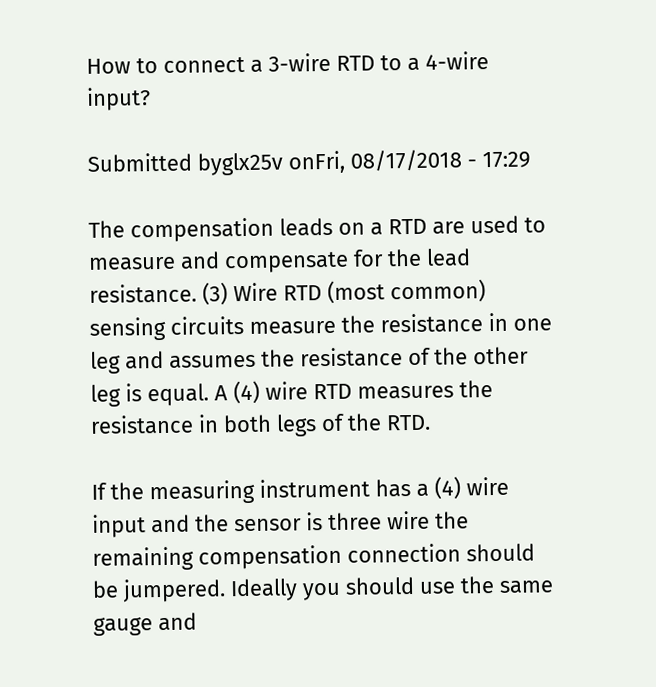How to connect a 3-wire RTD to a 4-wire input?

Submitted byglx25v onFri, 08/17/2018 - 17:29

The compensation leads on a RTD are used to measure and compensate for the lead resistance. (3) Wire RTD (most common) sensing circuits measure the resistance in one leg and assumes the resistance of the other leg is equal. A (4) wire RTD measures the resistance in both legs of the RTD.

If the measuring instrument has a (4) wire input and the sensor is three wire the remaining compensation connection should be jumpered. Ideally you should use the same gauge and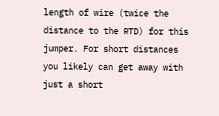length of wire (twice the distance to the RTD) for this jumper. For short distances you likely can get away with just a short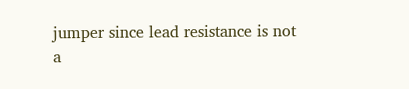jumper since lead resistance is not a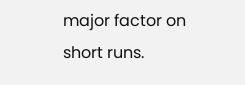major factor on short runs.